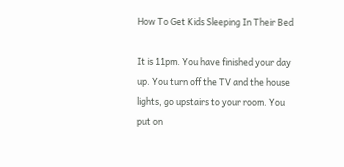How To Get Kids Sleeping In Their Bed

It is 11pm. You have finished your day up. You turn off the TV and the house lights, go upstairs to your room. You put on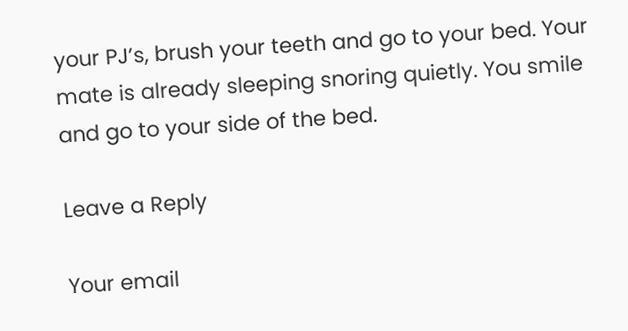your PJ’s, brush your teeth and go to your bed. Your mate is already sleeping snoring quietly. You smile and go to your side of the bed.

Leave a Reply

Your email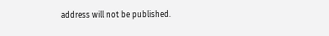address will not be published.